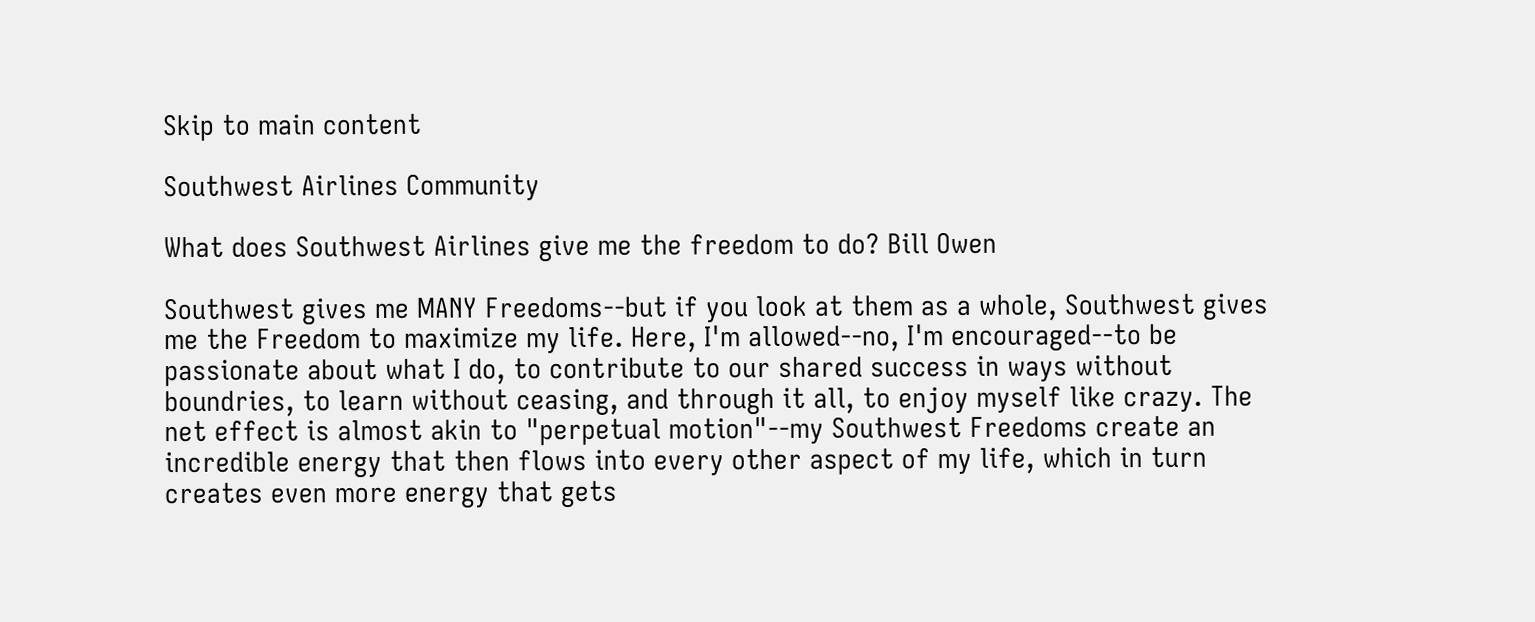Skip to main content

Southwest Airlines Community

What does Southwest Airlines give me the freedom to do? Bill Owen

Southwest gives me MANY Freedoms--but if you look at them as a whole, Southwest gives me the Freedom to maximize my life. Here, I'm allowed--no, I'm encouraged--to be passionate about what I do, to contribute to our shared success in ways without boundries, to learn without ceasing, and through it all, to enjoy myself like crazy. The net effect is almost akin to "perpetual motion"--my Southwest Freedoms create an incredible energy that then flows into every other aspect of my life, which in turn creates even more energy that gets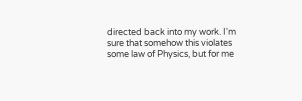directed back into my work. I'm sure that somehow this violates some law of Physics, but for me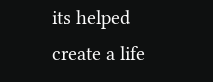its helped create a life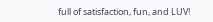full of satisfaction, fun, and LUV!